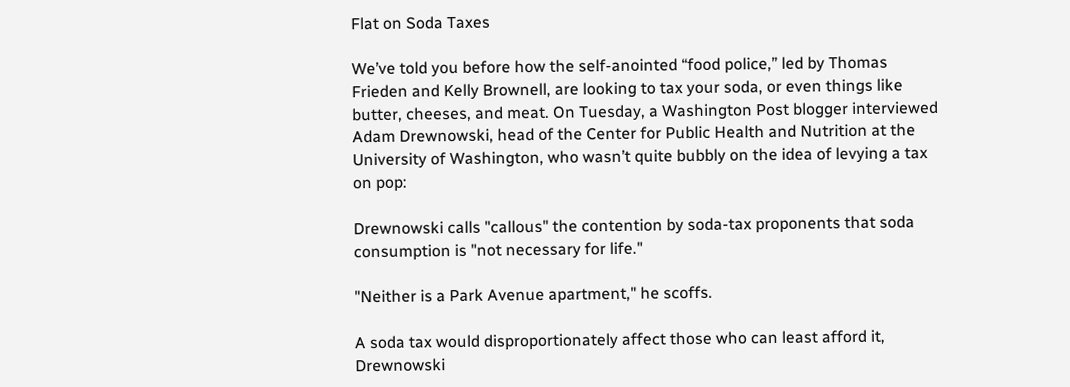Flat on Soda Taxes

We’ve told you before how the self-anointed “food police,” led by Thomas Frieden and Kelly Brownell, are looking to tax your soda, or even things like butter, cheeses, and meat. On Tuesday, a Washington Post blogger interviewed Adam Drewnowski, head of the Center for Public Health and Nutrition at the University of Washington, who wasn’t quite bubbly on the idea of levying a tax on pop:

Drewnowski calls "callous" the contention by soda-tax proponents that soda consumption is "not necessary for life."

"Neither is a Park Avenue apartment," he scoffs.

A soda tax would disproportionately affect those who can least afford it, Drewnowski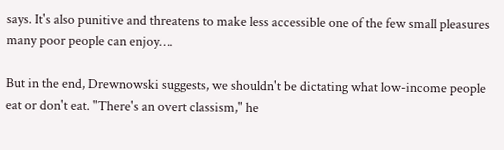says. It's also punitive and threatens to make less accessible one of the few small pleasures many poor people can enjoy….

But in the end, Drewnowski suggests, we shouldn't be dictating what low-income people eat or don't eat. "There's an overt classism," he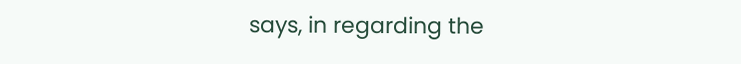says, in regarding the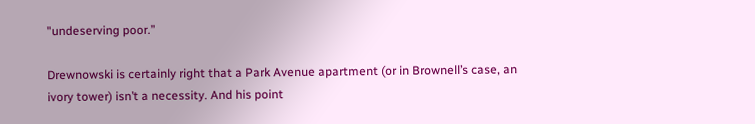"undeserving poor.”

Drewnowski is certainly right that a Park Avenue apartment (or in Brownell’s case, an ivory tower) isn’t a necessity. And his point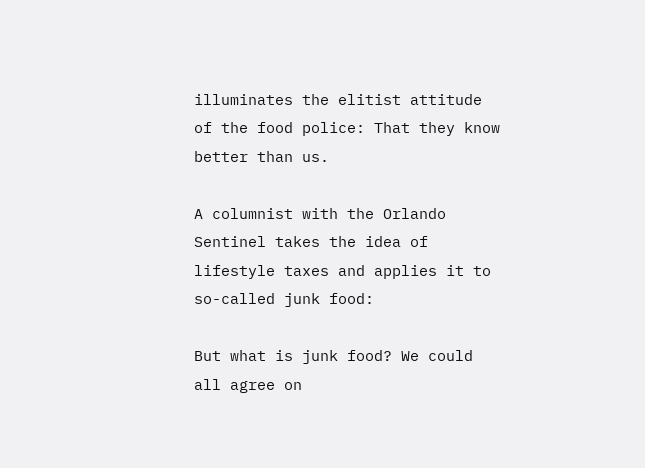illuminates the elitist attitude of the food police: That they know better than us.

A columnist with the Orlando Sentinel takes the idea of lifestyle taxes and applies it to so-called junk food:

But what is junk food? We could all agree on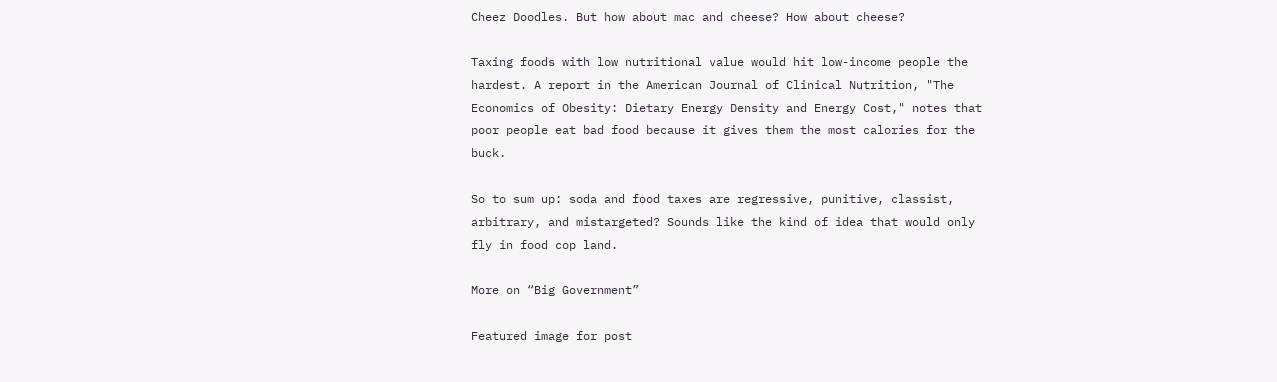Cheez Doodles. But how about mac and cheese? How about cheese?

Taxing foods with low nutritional value would hit low-income people the hardest. A report in the American Journal of Clinical Nutrition, "The Economics of Obesity: Dietary Energy Density and Energy Cost," notes that poor people eat bad food because it gives them the most calories for the buck.

So to sum up: soda and food taxes are regressive, punitive, classist, arbitrary, and mistargeted? Sounds like the kind of idea that would only fly in food cop land.

More on “Big Government”

Featured image for post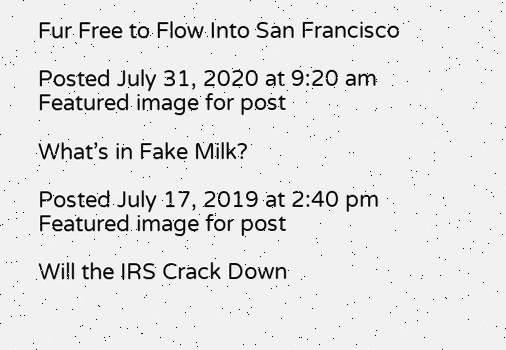Fur Free to Flow Into San Francisco

Posted July 31, 2020 at 9:20 am
Featured image for post

What’s in Fake Milk?

Posted July 17, 2019 at 2:40 pm
Featured image for post

Will the IRS Crack Down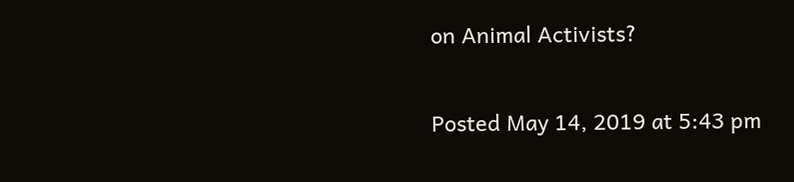on Animal Activists?

Posted May 14, 2019 at 5:43 pm